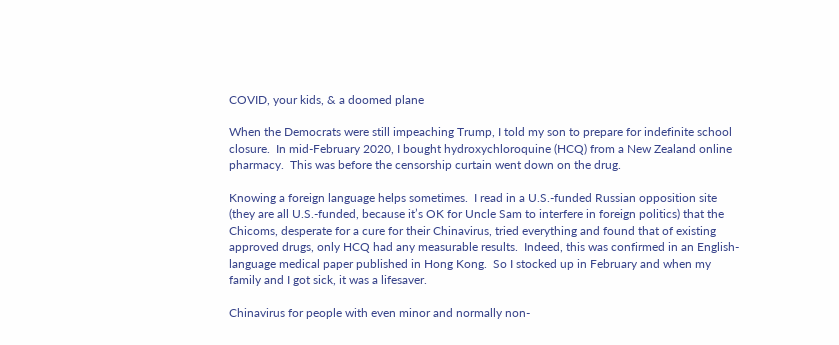COVID, your kids, & a doomed plane

When the Democrats were still impeaching Trump, I told my son to prepare for indefinite school closure.  In mid-February 2020, I bought hydroxychloroquine (HCQ) from a New Zealand online pharmacy.  This was before the censorship curtain went down on the drug.

Knowing a foreign language helps sometimes.  I read in a U.S.-funded Russian opposition site (they are all U.S.-funded, because it’s OK for Uncle Sam to interfere in foreign politics) that the Chicoms, desperate for a cure for their Chinavirus, tried everything and found that of existing approved drugs, only HCQ had any measurable results.  Indeed, this was confirmed in an English-language medical paper published in Hong Kong.  So I stocked up in February and when my family and I got sick, it was a lifesaver.

Chinavirus for people with even minor and normally non-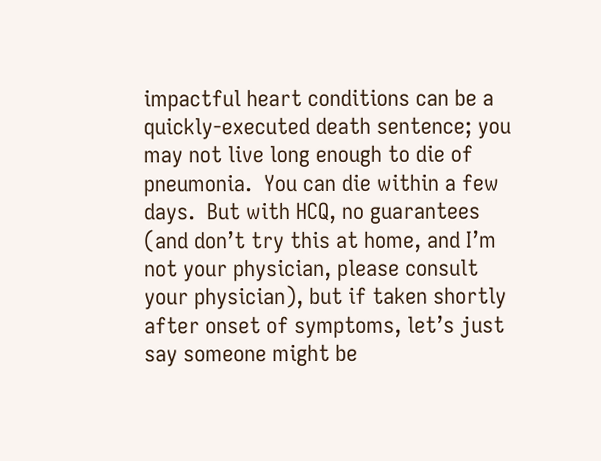impactful heart conditions can be a quickly-executed death sentence; you may not live long enough to die of pneumonia.  You can die within a few days.  But with HCQ, no guarantees (and don’t try this at home, and I’m not your physician, please consult your physician), but if taken shortly after onset of symptoms, let’s just say someone might be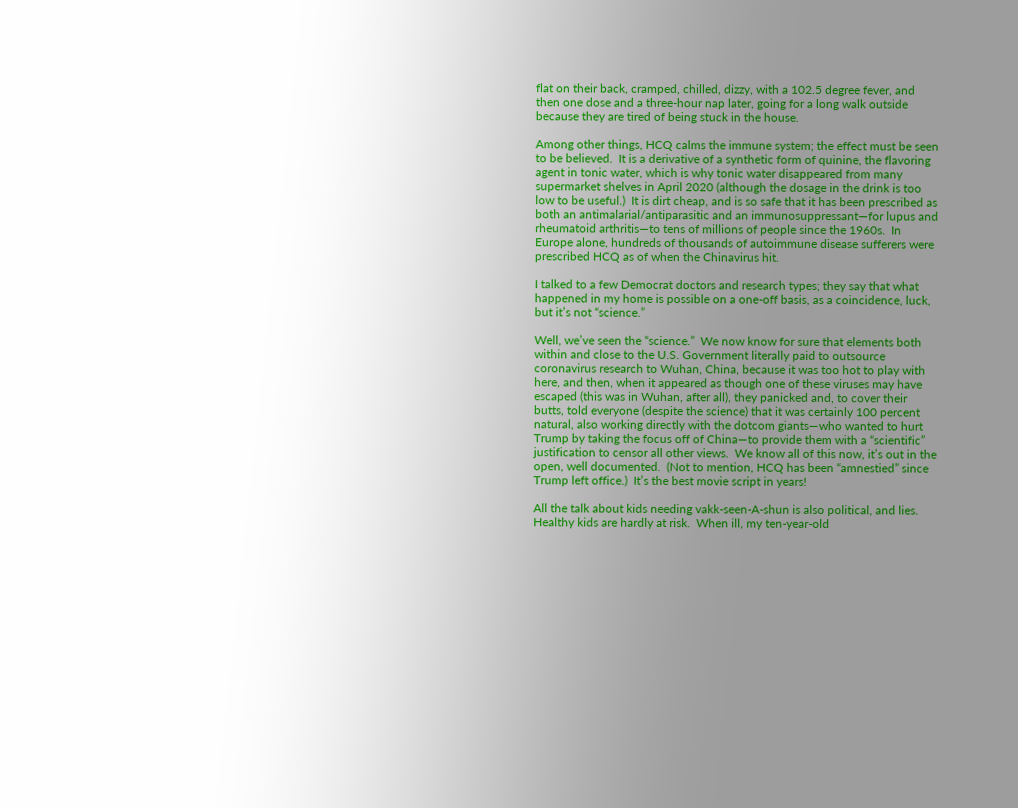flat on their back, cramped, chilled, dizzy, with a 102.5 degree fever, and then one dose and a three-hour nap later, going for a long walk outside because they are tired of being stuck in the house.

Among other things, HCQ calms the immune system; the effect must be seen to be believed.  It is a derivative of a synthetic form of quinine, the flavoring agent in tonic water, which is why tonic water disappeared from many supermarket shelves in April 2020 (although the dosage in the drink is too low to be useful.)  It is dirt cheap, and is so safe that it has been prescribed as both an antimalarial/antiparasitic and an immunosuppressant—for lupus and rheumatoid arthritis—to tens of millions of people since the 1960s.  In Europe alone, hundreds of thousands of autoimmune disease sufferers were prescribed HCQ as of when the Chinavirus hit.

I talked to a few Democrat doctors and research types; they say that what happened in my home is possible on a one-off basis, as a coincidence, luck, but it’s not “science.”

Well, we’ve seen the “science.”  We now know for sure that elements both within and close to the U.S. Government literally paid to outsource coronavirus research to Wuhan, China, because it was too hot to play with here, and then, when it appeared as though one of these viruses may have escaped (this was in Wuhan, after all), they panicked and, to cover their butts, told everyone (despite the science) that it was certainly 100 percent natural, also working directly with the dotcom giants—who wanted to hurt Trump by taking the focus off of China—to provide them with a “scientific” justification to censor all other views.  We know all of this now, it’s out in the open, well documented.  (Not to mention, HCQ has been “amnestied” since Trump left office.)  It’s the best movie script in years!

All the talk about kids needing vakk-seen-A-shun is also political, and lies.  Healthy kids are hardly at risk.  When ill, my ten-year-old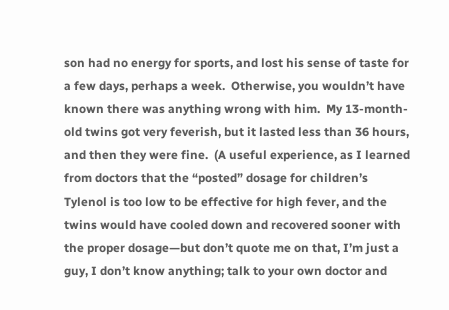son had no energy for sports, and lost his sense of taste for a few days, perhaps a week.  Otherwise, you wouldn’t have known there was anything wrong with him.  My 13-month-old twins got very feverish, but it lasted less than 36 hours, and then they were fine.  (A useful experience, as I learned from doctors that the “posted” dosage for children’s Tylenol is too low to be effective for high fever, and the twins would have cooled down and recovered sooner with the proper dosage—but don’t quote me on that, I’m just a guy, I don’t know anything; talk to your own doctor and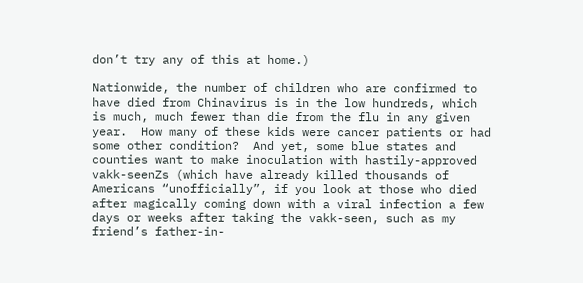don’t try any of this at home.)

Nationwide, the number of children who are confirmed to have died from Chinavirus is in the low hundreds, which is much, much fewer than die from the flu in any given year.  How many of these kids were cancer patients or had some other condition?  And yet, some blue states and counties want to make inoculation with hastily-approved vakk-seenZs (which have already killed thousands of Americans “unofficially”, if you look at those who died after magically coming down with a viral infection a few days or weeks after taking the vakk-seen, such as my friend’s father-in-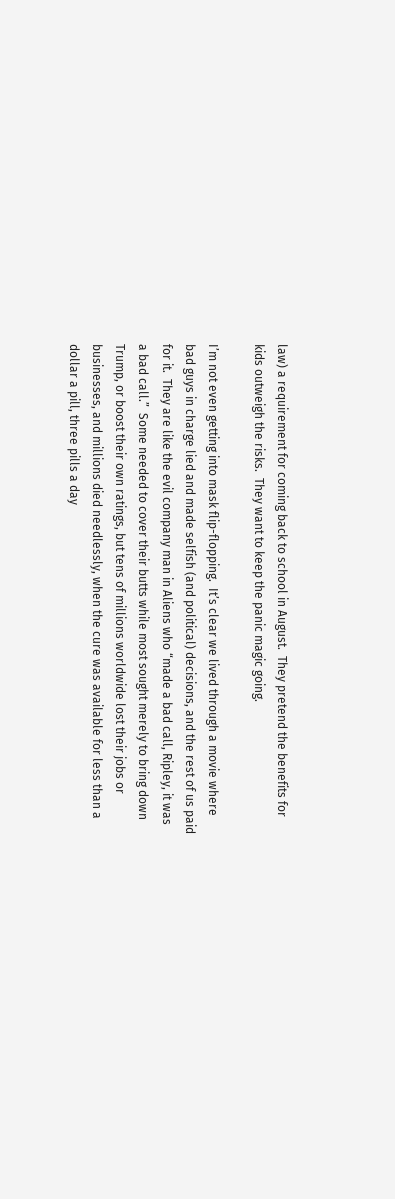law) a requirement for coming back to school in August.  They pretend the benefits for kids outweigh the risks.  They want to keep the panic magic going.

I’m not even getting into mask flip-flopping.  It’s clear we lived through a movie where bad guys in charge lied and made selfish (and political) decisions, and the rest of us paid for it.  They are like the evil company man in Aliens who “made a bad call, Ripley, it was a bad call.”  Some needed to cover their butts while most sought merely to bring down Trump, or boost their own ratings, but tens of millions worldwide lost their jobs or businesses, and millions died needlessly, when the cure was available for less than a dollar a pill, three pills a day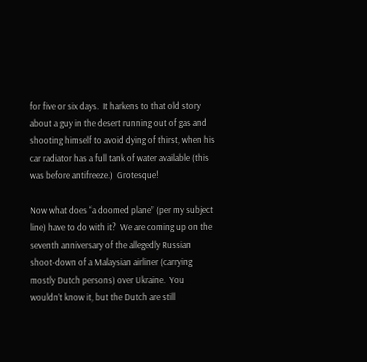for five or six days.  It harkens to that old story about a guy in the desert running out of gas and shooting himself to avoid dying of thirst, when his car radiator has a full tank of water available (this was before antifreeze.)  Grotesque!

Now what does “a doomed plane” (per my subject line) have to do with it?  We are coming up on the seventh anniversary of the allegedly Russian shoot-down of a Malaysian airliner (carrying mostly Dutch persons) over Ukraine.  You wouldn’t know it, but the Dutch are still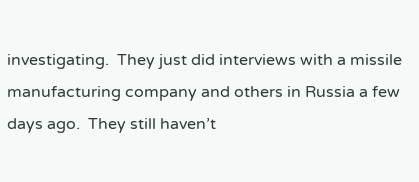investigating.  They just did interviews with a missile manufacturing company and others in Russia a few days ago.  They still haven’t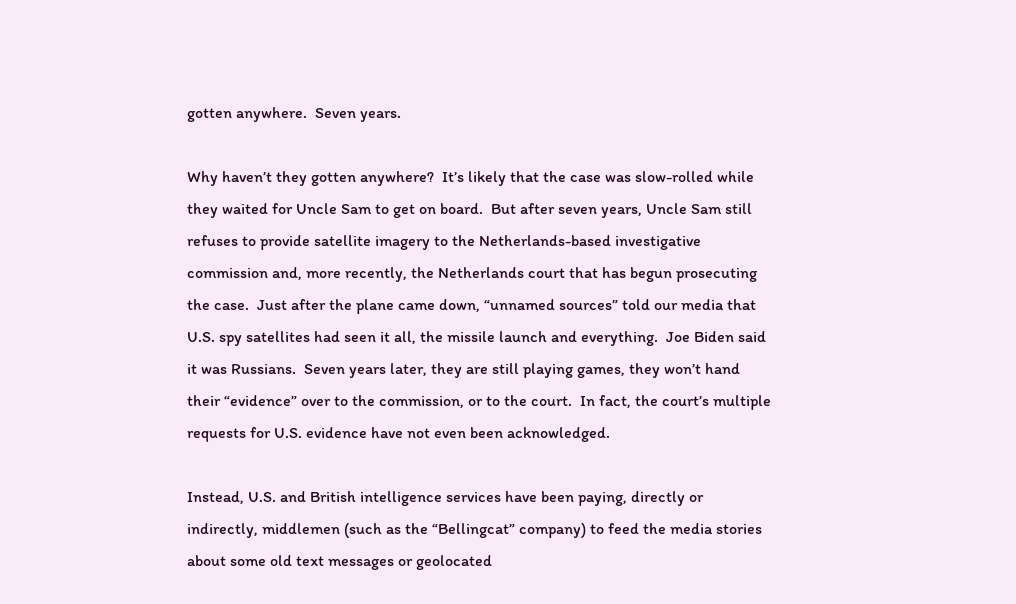gotten anywhere.  Seven years.

Why haven’t they gotten anywhere?  It’s likely that the case was slow-rolled while they waited for Uncle Sam to get on board.  But after seven years, Uncle Sam still refuses to provide satellite imagery to the Netherlands-based investigative commission and, more recently, the Netherlands court that has begun prosecuting the case.  Just after the plane came down, “unnamed sources” told our media that U.S. spy satellites had seen it all, the missile launch and everything.  Joe Biden said it was Russians.  Seven years later, they are still playing games, they won’t hand their “evidence” over to the commission, or to the court.  In fact, the court’s multiple requests for U.S. evidence have not even been acknowledged.

Instead, U.S. and British intelligence services have been paying, directly or indirectly, middlemen (such as the “Bellingcat” company) to feed the media stories about some old text messages or geolocated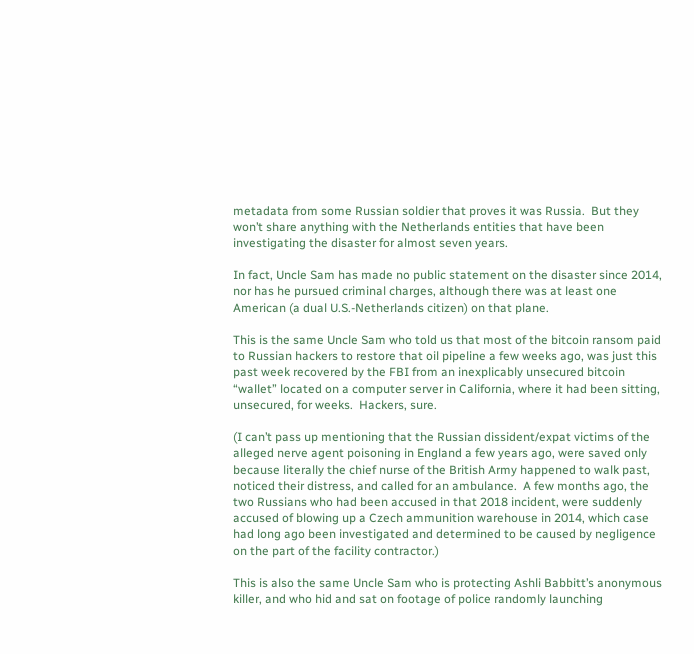metadata from some Russian soldier that proves it was Russia.  But they won’t share anything with the Netherlands entities that have been investigating the disaster for almost seven years.

In fact, Uncle Sam has made no public statement on the disaster since 2014, nor has he pursued criminal charges, although there was at least one American (a dual U.S.-Netherlands citizen) on that plane.

This is the same Uncle Sam who told us that most of the bitcoin ransom paid to Russian hackers to restore that oil pipeline a few weeks ago, was just this past week recovered by the FBI from an inexplicably unsecured bitcoin “wallet” located on a computer server in California, where it had been sitting, unsecured, for weeks.  Hackers, sure.

(I can’t pass up mentioning that the Russian dissident/expat victims of the alleged nerve agent poisoning in England a few years ago, were saved only because literally the chief nurse of the British Army happened to walk past, noticed their distress, and called for an ambulance.  A few months ago, the two Russians who had been accused in that 2018 incident, were suddenly accused of blowing up a Czech ammunition warehouse in 2014, which case had long ago been investigated and determined to be caused by negligence on the part of the facility contractor.)

This is also the same Uncle Sam who is protecting Ashli Babbitt’s anonymous killer, and who hid and sat on footage of police randomly launching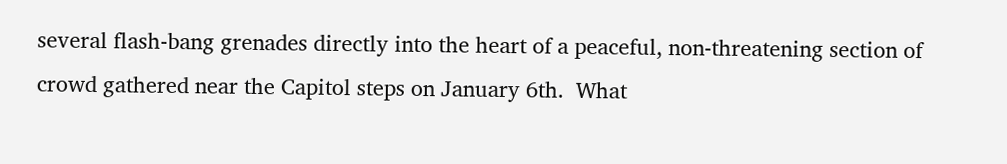several flash-bang grenades directly into the heart of a peaceful, non-threatening section of crowd gathered near the Capitol steps on January 6th.  What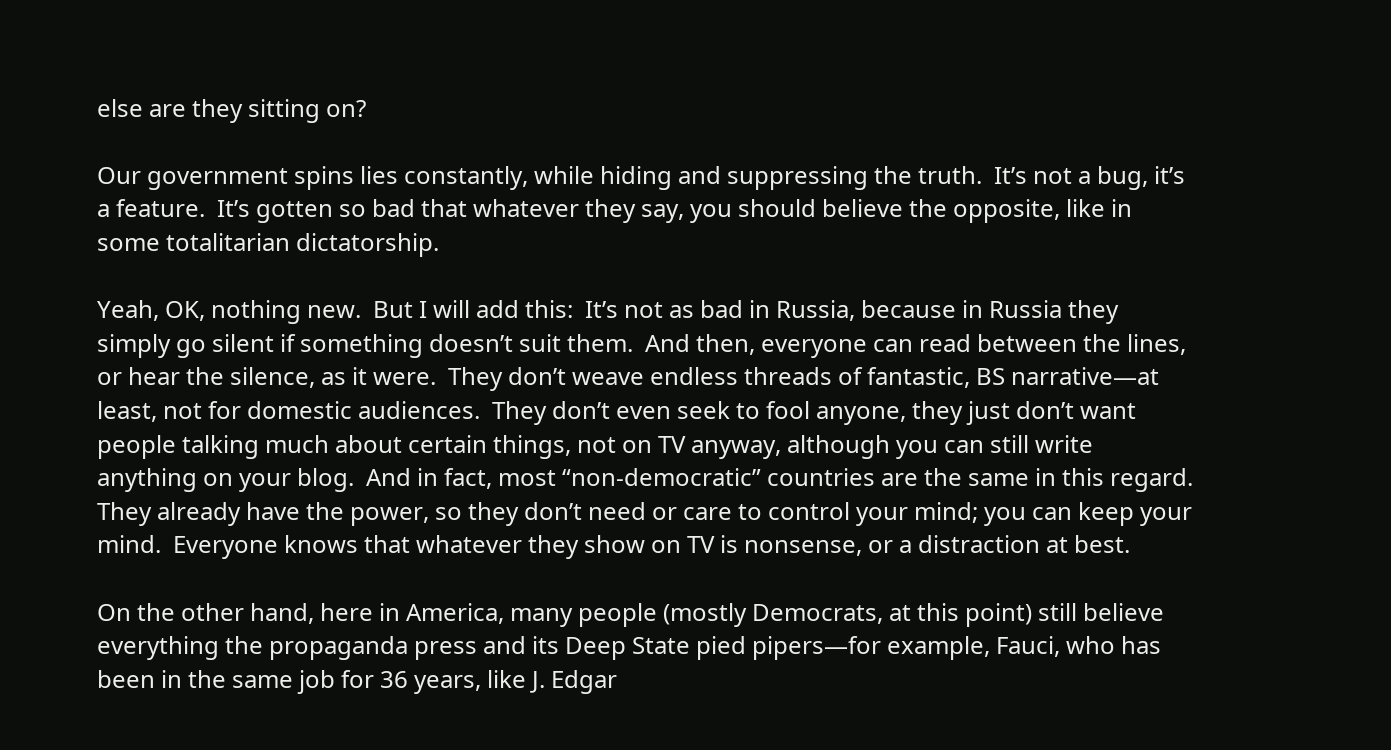else are they sitting on?

Our government spins lies constantly, while hiding and suppressing the truth.  It’s not a bug, it’s a feature.  It’s gotten so bad that whatever they say, you should believe the opposite, like in some totalitarian dictatorship.

Yeah, OK, nothing new.  But I will add this:  It’s not as bad in Russia, because in Russia they simply go silent if something doesn’t suit them.  And then, everyone can read between the lines, or hear the silence, as it were.  They don’t weave endless threads of fantastic, BS narrative—at least, not for domestic audiences.  They don’t even seek to fool anyone, they just don’t want people talking much about certain things, not on TV anyway, although you can still write anything on your blog.  And in fact, most “non-democratic” countries are the same in this regard.  They already have the power, so they don’t need or care to control your mind; you can keep your mind.  Everyone knows that whatever they show on TV is nonsense, or a distraction at best.

On the other hand, here in America, many people (mostly Democrats, at this point) still believe everything the propaganda press and its Deep State pied pipers—for example, Fauci, who has been in the same job for 36 years, like J. Edgar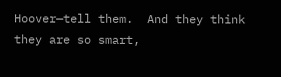Hoover—tell them.  And they think they are so smart,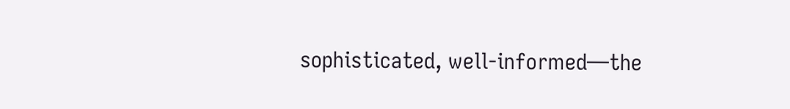sophisticated, well-informed—the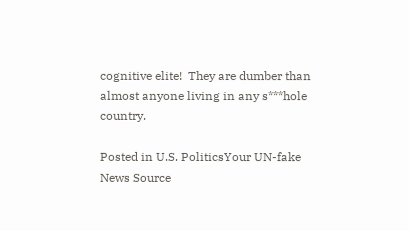cognitive elite!  They are dumber than almost anyone living in any s***hole country.

Posted in U.S. PoliticsYour UN-fake News Source